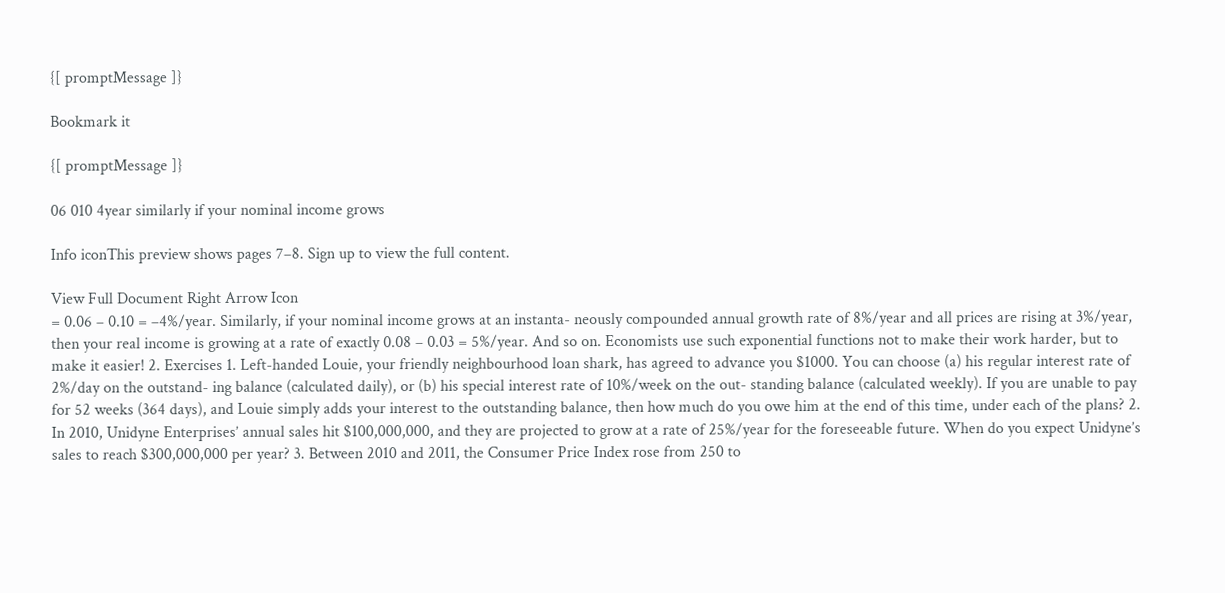{[ promptMessage ]}

Bookmark it

{[ promptMessage ]}

06 010 4year similarly if your nominal income grows

Info iconThis preview shows pages 7–8. Sign up to view the full content.

View Full Document Right Arrow Icon
= 0.06 – 0.10 = –4%/year. Similarly, if your nominal income grows at an instanta- neously compounded annual growth rate of 8%/year and all prices are rising at 3%/year, then your real income is growing at a rate of exactly 0.08 – 0.03 = 5%/year. And so on. Economists use such exponential functions not to make their work harder, but to make it easier! 2. Exercises 1. Left-handed Louie, your friendly neighbourhood loan shark, has agreed to advance you $1000. You can choose (a) his regular interest rate of 2%/day on the outstand- ing balance (calculated daily), or (b) his special interest rate of 10%/week on the out- standing balance (calculated weekly). If you are unable to pay for 52 weeks (364 days), and Louie simply adds your interest to the outstanding balance, then how much do you owe him at the end of this time, under each of the plans? 2. In 2010, Unidyne Enterprises’ annual sales hit $100,000,000, and they are projected to grow at a rate of 25%/year for the foreseeable future. When do you expect Unidyne’s sales to reach $300,000,000 per year? 3. Between 2010 and 2011, the Consumer Price Index rose from 250 to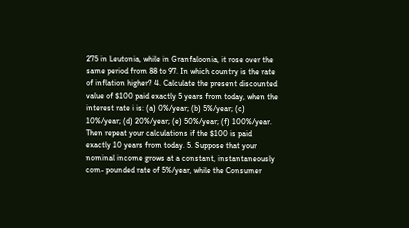275 in Leutonia, while in Granfaloonia, it rose over the same period from 88 to 97. In which country is the rate of inflation higher? 4. Calculate the present discounted value of $100 paid exactly 5 years from today, when the interest rate i is: (a) 0%/year; (b) 5%/year; (c) 10%/year; (d) 20%/year; (e) 50%/year; (f) 100%/year. Then repeat your calculations if the $100 is paid exactly 10 years from today. 5. Suppose that your nominal income grows at a constant, instantaneously com- pounded rate of 5%/year, while the Consumer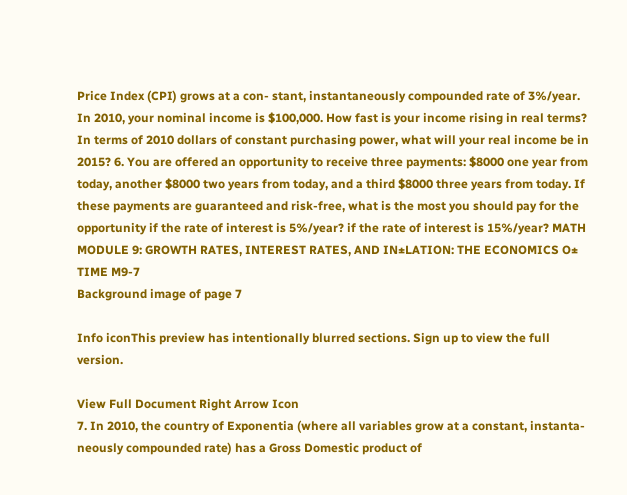Price Index (CPI) grows at a con- stant, instantaneously compounded rate of 3%/year. In 2010, your nominal income is $100,000. How fast is your income rising in real terms? In terms of 2010 dollars of constant purchasing power, what will your real income be in 2015? 6. You are offered an opportunity to receive three payments: $8000 one year from today, another $8000 two years from today, and a third $8000 three years from today. If these payments are guaranteed and risk-free, what is the most you should pay for the opportunity if the rate of interest is 5%/year? if the rate of interest is 15%/year? MATH MODULE 9: GROWTH RATES, INTEREST RATES, AND IN±LATION: THE ECONOMICS O± TIME M9-7
Background image of page 7

Info iconThis preview has intentionally blurred sections. Sign up to view the full version.

View Full Document Right Arrow Icon
7. In 2010, the country of Exponentia (where all variables grow at a constant, instanta- neously compounded rate) has a Gross Domestic product of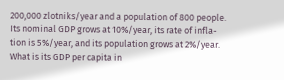200,000 zlotniks/year and a population of 800 people. Its nominal GDP grows at 10%/year, its rate of infla- tion is 5%/year, and its population grows at 2%/year. What is its GDP per capita in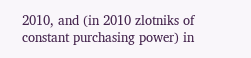2010, and (in 2010 zlotniks of constant purchasing power) in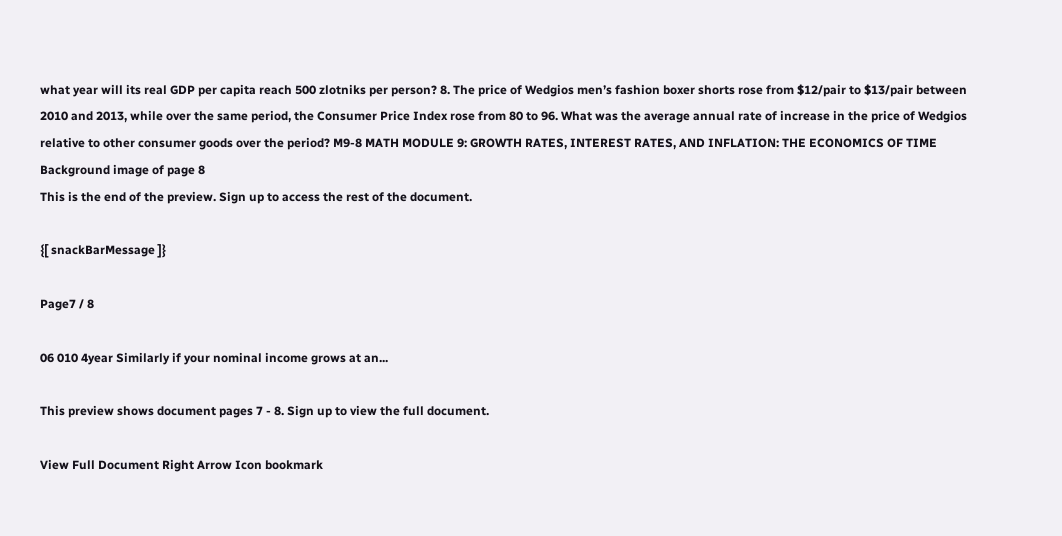what year will its real GDP per capita reach 500 zlotniks per person? 8. The price of Wedgios men’s fashion boxer shorts rose from $12/pair to $13/pair between 2010 and 2013, while over the same period, the Consumer Price Index rose from 80 to 96. What was the average annual rate of increase in the price of Wedgios relative to other consumer goods over the period? M9-8 MATH MODULE 9: GROWTH RATES, INTEREST RATES, AND INFLATION: THE ECONOMICS OF TIME
Background image of page 8
This is the end of the preview. Sign up to access the rest of the document.

{[ snackBarMessage ]}

Page7 / 8

06 010 4year Similarly if your nominal income grows at an...

This preview shows document pages 7 - 8. Sign up to view the full document.

View Full Document Right Arrow Icon bookmark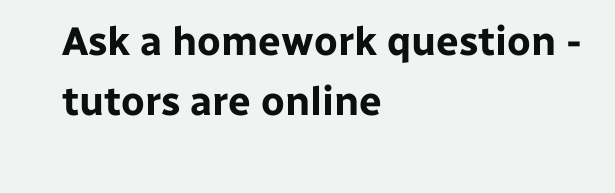Ask a homework question - tutors are online